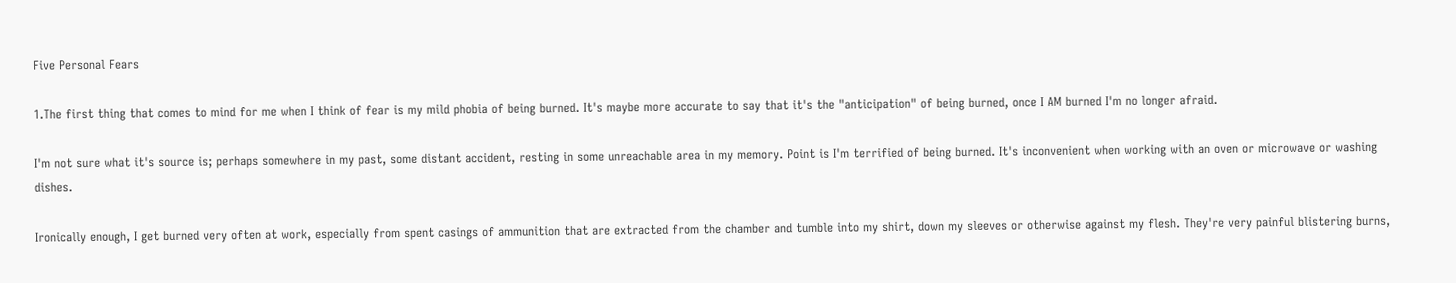Five Personal Fears

1.The first thing that comes to mind for me when I think of fear is my mild phobia of being burned. It's maybe more accurate to say that it's the "anticipation" of being burned, once I AM burned I'm no longer afraid.

I'm not sure what it's source is; perhaps somewhere in my past, some distant accident, resting in some unreachable area in my memory. Point is I'm terrified of being burned. It's inconvenient when working with an oven or microwave or washing dishes.

Ironically enough, I get burned very often at work, especially from spent casings of ammunition that are extracted from the chamber and tumble into my shirt, down my sleeves or otherwise against my flesh. They're very painful blistering burns,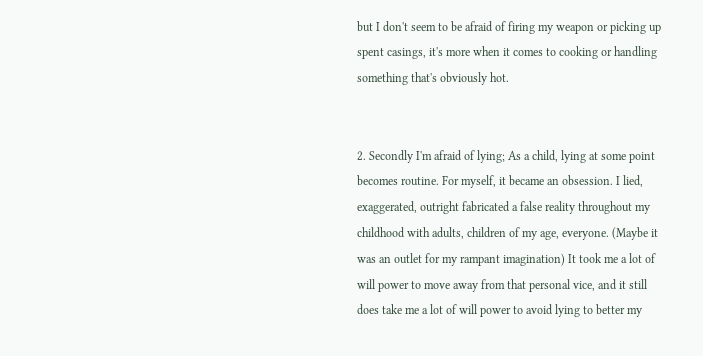but I don't seem to be afraid of firing my weapon or picking up spent casings, it's more when it comes to cooking or handling something that's obviously hot.


2. Secondly I'm afraid of lying; As a child, lying at some point becomes routine. For myself, it became an obsession. I lied, exaggerated, outright fabricated a false reality throughout my childhood with adults, children of my age, everyone. (Maybe it was an outlet for my rampant imagination) It took me a lot of will power to move away from that personal vice, and it still does take me a lot of will power to avoid lying to better my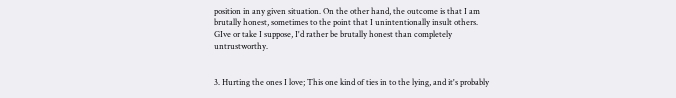position in any given situation. On the other hand, the outcome is that I am brutally honest, sometimes to the point that I unintentionally insult others. GIve or take I suppose, I'd rather be brutally honest than completely untrustworthy.


3. Hurting the ones I love; This one kind of ties in to the lying, and it's probably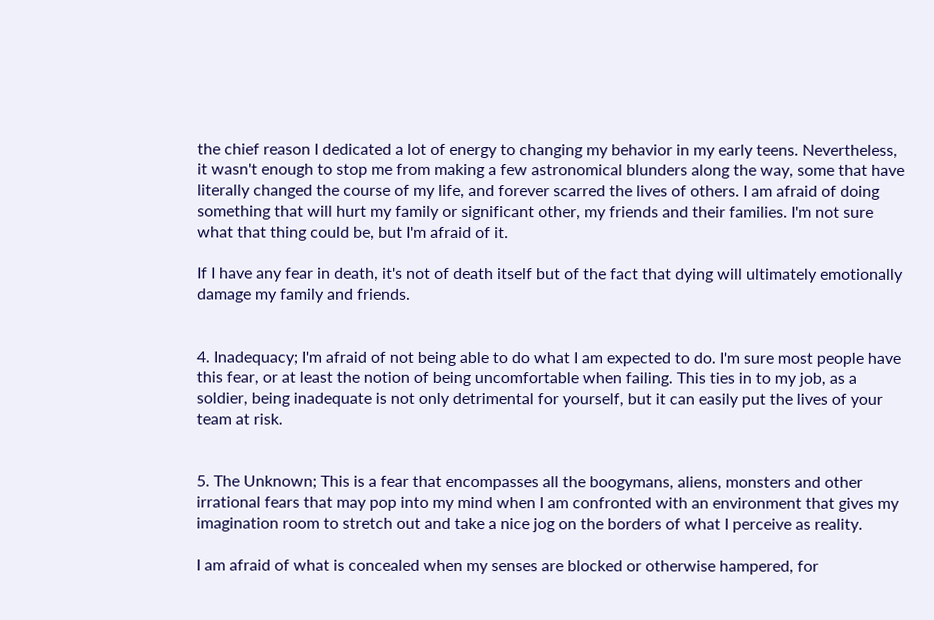the chief reason I dedicated a lot of energy to changing my behavior in my early teens. Nevertheless, it wasn't enough to stop me from making a few astronomical blunders along the way, some that have literally changed the course of my life, and forever scarred the lives of others. I am afraid of doing something that will hurt my family or significant other, my friends and their families. I'm not sure what that thing could be, but I'm afraid of it.

If I have any fear in death, it's not of death itself but of the fact that dying will ultimately emotionally damage my family and friends.


4. Inadequacy; I'm afraid of not being able to do what I am expected to do. I'm sure most people have this fear, or at least the notion of being uncomfortable when failing. This ties in to my job, as a soldier, being inadequate is not only detrimental for yourself, but it can easily put the lives of your team at risk.


5. The Unknown; This is a fear that encompasses all the boogymans, aliens, monsters and other irrational fears that may pop into my mind when I am confronted with an environment that gives my imagination room to stretch out and take a nice jog on the borders of what I perceive as reality.

I am afraid of what is concealed when my senses are blocked or otherwise hampered, for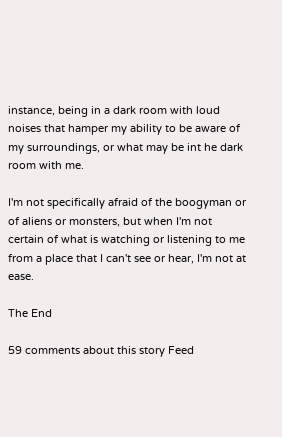instance, being in a dark room with loud noises that hamper my ability to be aware of my surroundings, or what may be int he dark room with me.

I'm not specifically afraid of the boogyman or of aliens or monsters, but when I'm not certain of what is watching or listening to me from a place that I can't see or hear, I'm not at ease.

The End

59 comments about this story Feed